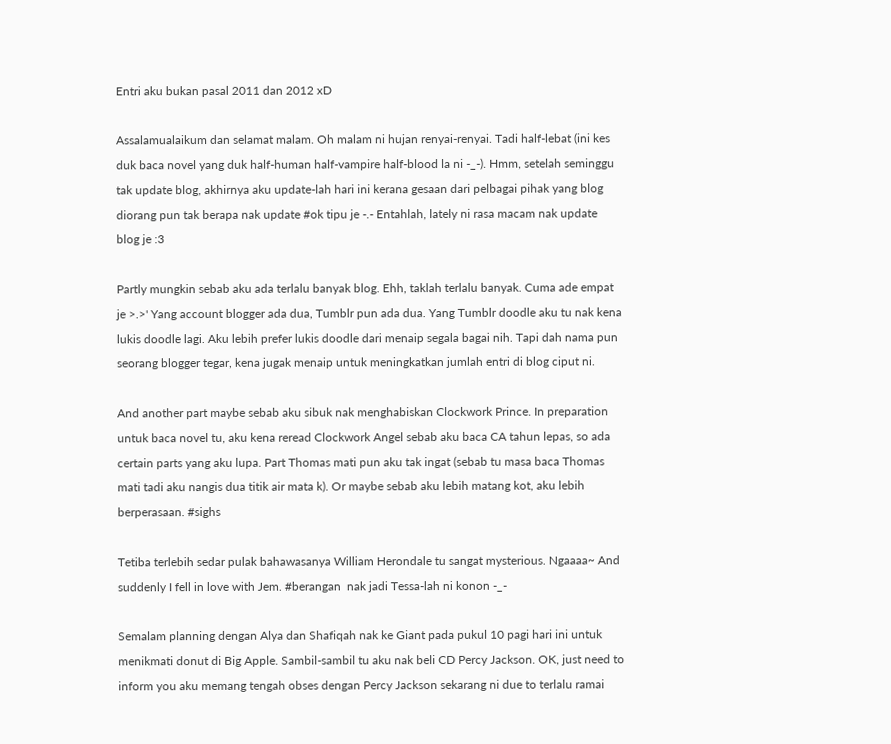Entri aku bukan pasal 2011 dan 2012 xD

Assalamualaikum dan selamat malam. Oh malam ni hujan renyai-renyai. Tadi half-lebat (ini kes duk baca novel yang duk half-human half-vampire half-blood la ni -_-). Hmm, setelah seminggu tak update blog, akhirnya aku update-lah hari ini kerana gesaan dari pelbagai pihak yang blog diorang pun tak berapa nak update #ok tipu je -.- Entahlah, lately ni rasa macam nak update blog je :3

Partly mungkin sebab aku ada terlalu banyak blog. Ehh, taklah terlalu banyak. Cuma ade empat je >.>' Yang account blogger ada dua, Tumblr pun ada dua. Yang Tumblr doodle aku tu nak kena lukis doodle lagi. Aku lebih prefer lukis doodle dari menaip segala bagai nih. Tapi dah nama pun seorang blogger tegar, kena jugak menaip untuk meningkatkan jumlah entri di blog ciput ni.

And another part maybe sebab aku sibuk nak menghabiskan Clockwork Prince. In preparation untuk baca novel tu, aku kena reread Clockwork Angel sebab aku baca CA tahun lepas, so ada certain parts yang aku lupa. Part Thomas mati pun aku tak ingat (sebab tu masa baca Thomas mati tadi aku nangis dua titik air mata k). Or maybe sebab aku lebih matang kot, aku lebih berperasaan. #sighs

Tetiba terlebih sedar pulak bahawasanya William Herondale tu sangat mysterious. Ngaaaa~ And suddenly I fell in love with Jem. #berangan  nak jadi Tessa-lah ni konon -_-

Semalam planning dengan Alya dan Shafiqah nak ke Giant pada pukul 10 pagi hari ini untuk menikmati donut di Big Apple. Sambil-sambil tu aku nak beli CD Percy Jackson. OK, just need to inform you aku memang tengah obses dengan Percy Jackson sekarang ni due to terlalu ramai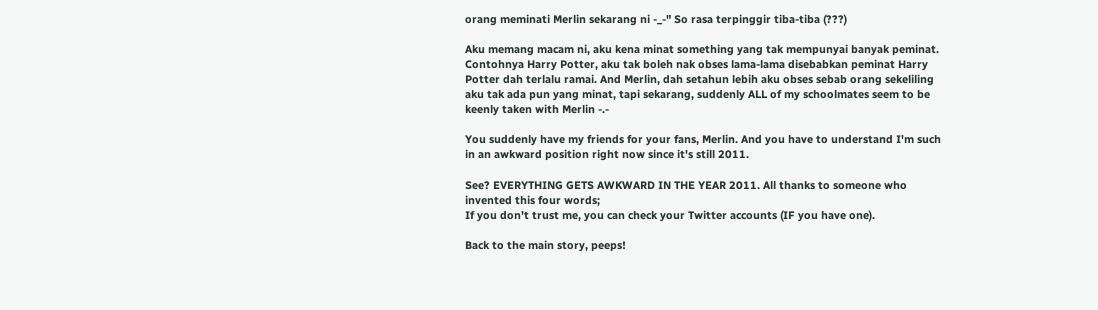orang meminati Merlin sekarang ni -_-" So rasa terpinggir tiba-tiba (???)

Aku memang macam ni, aku kena minat something yang tak mempunyai banyak peminat. Contohnya Harry Potter, aku tak boleh nak obses lama-lama disebabkan peminat Harry Potter dah terlalu ramai. And Merlin, dah setahun lebih aku obses sebab orang sekeliling aku tak ada pun yang minat, tapi sekarang, suddenly ALL of my schoolmates seem to be keenly taken with Merlin -.-

You suddenly have my friends for your fans, Merlin. And you have to understand I'm such in an awkward position right now since it's still 2011.

See? EVERYTHING GETS AWKWARD IN THE YEAR 2011. All thanks to someone who invented this four words;
If you don't trust me, you can check your Twitter accounts (IF you have one).

Back to the main story, peeps!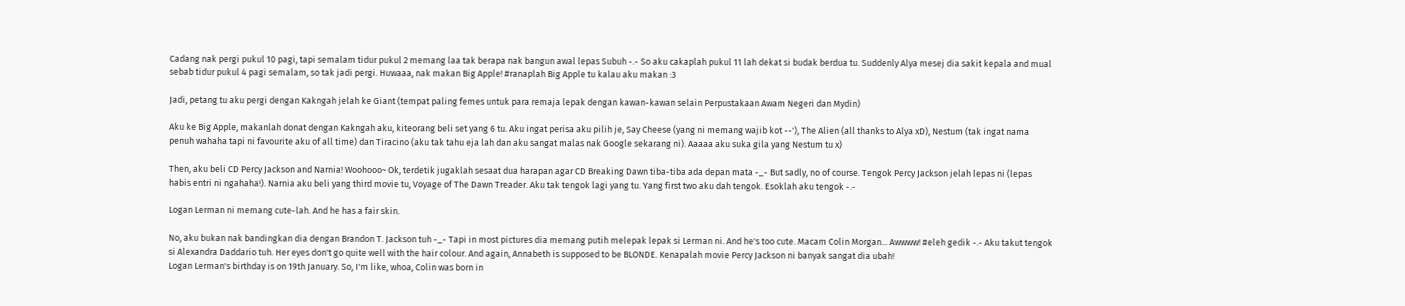Cadang nak pergi pukul 10 pagi, tapi semalam tidur pukul 2 memang laa tak berapa nak bangun awal lepas Subuh -.- So aku cakaplah pukul 11 lah dekat si budak berdua tu. Suddenly Alya mesej dia sakit kepala and mual sebab tidur pukul 4 pagi semalam, so tak jadi pergi. Huwaaa, nak makan Big Apple! #ranaplah Big Apple tu kalau aku makan :3

Jadi, petang tu aku pergi dengan Kakngah jelah ke Giant (tempat paling femes untuk para remaja lepak dengan kawan-kawan selain Perpustakaan Awam Negeri dan Mydin)

Aku ke Big Apple, makanlah donat dengan Kakngah aku, kiteorang beli set yang 6 tu. Aku ingat perisa aku pilih je, Say Cheese (yang ni memang wajib kot --'), The Alien (all thanks to Alya xD), Nestum (tak ingat nama penuh wahaha tapi ni favourite aku of all time) dan Tiracino (aku tak tahu eja lah dan aku sangat malas nak Google sekarang ni). Aaaaa aku suka gila yang Nestum tu x)

Then, aku beli CD Percy Jackson and Narnia! Woohooo~ Ok, terdetik jugaklah sesaat dua harapan agar CD Breaking Dawn tiba-tiba ada depan mata -_- But sadly, no of course. Tengok Percy Jackson jelah lepas ni (lepas habis entri ni ngahaha!). Narnia aku beli yang third movie tu, Voyage of The Dawn Treader. Aku tak tengok lagi yang tu. Yang first two aku dah tengok. Esoklah aku tengok -.-

Logan Lerman ni memang cute-lah. And he has a fair skin.

No, aku bukan nak bandingkan dia dengan Brandon T. Jackson tuh -_- Tapi in most pictures dia memang putih melepak lepak si Lerman ni. And he's too cute. Macam Colin Morgan... Awwww! #eleh gedik -.- Aku takut tengok si Alexandra Daddario tuh. Her eyes don't go quite well with the hair colour. And again, Annabeth is supposed to be BLONDE. Kenapalah movie Percy Jackson ni banyak sangat dia ubah!
Logan Lerman's birthday is on 19th January. So, I'm like, whoa, Colin was born in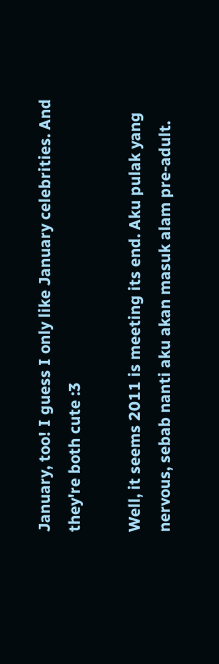January, too! I guess I only like January celebrities. And they're both cute :3

Well, it seems 2011 is meeting its end. Aku pulak yang nervous, sebab nanti aku akan masuk alam pre-adult.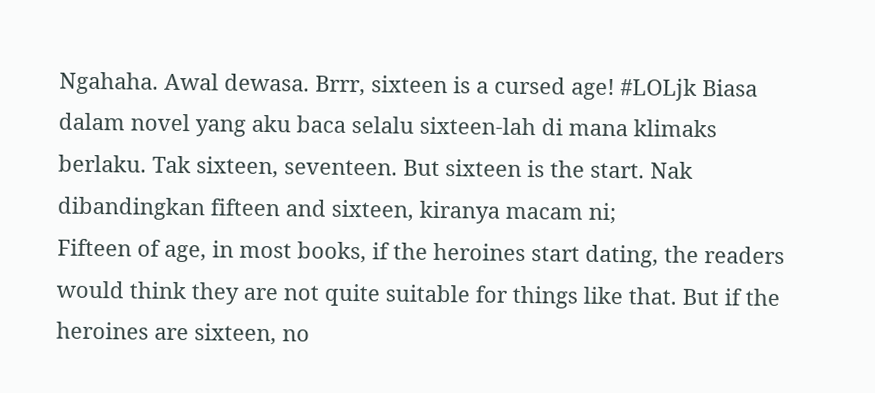Ngahaha. Awal dewasa. Brrr, sixteen is a cursed age! #LOLjk Biasa dalam novel yang aku baca selalu sixteen-lah di mana klimaks berlaku. Tak sixteen, seventeen. But sixteen is the start. Nak dibandingkan fifteen and sixteen, kiranya macam ni;
Fifteen of age, in most books, if the heroines start dating, the readers would think they are not quite suitable for things like that. But if the heroines are sixteen, no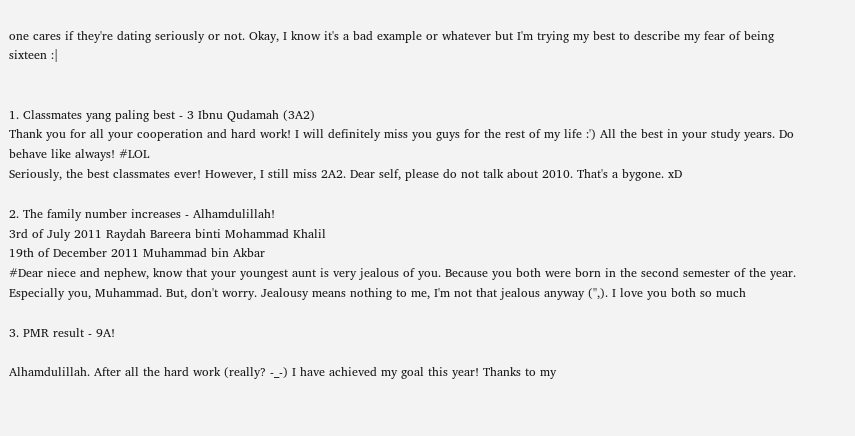one cares if they're dating seriously or not. Okay, I know it's a bad example or whatever but I'm trying my best to describe my fear of being sixteen :|


1. Classmates yang paling best - 3 Ibnu Qudamah (3A2)
Thank you for all your cooperation and hard work! I will definitely miss you guys for the rest of my life :') All the best in your study years. Do behave like always! #LOL
Seriously, the best classmates ever! However, I still miss 2A2. Dear self, please do not talk about 2010. That's a bygone. xD

2. The family number increases - Alhamdulillah!
3rd of July 2011 Raydah Bareera binti Mohammad Khalil
19th of December 2011 Muhammad bin Akbar
#Dear niece and nephew, know that your youngest aunt is very jealous of you. Because you both were born in the second semester of the year. Especially you, Muhammad. But, don't worry. Jealousy means nothing to me, I'm not that jealous anyway ('',). I love you both so much

3. PMR result - 9A!

Alhamdulillah. After all the hard work (really? -_-) I have achieved my goal this year! Thanks to my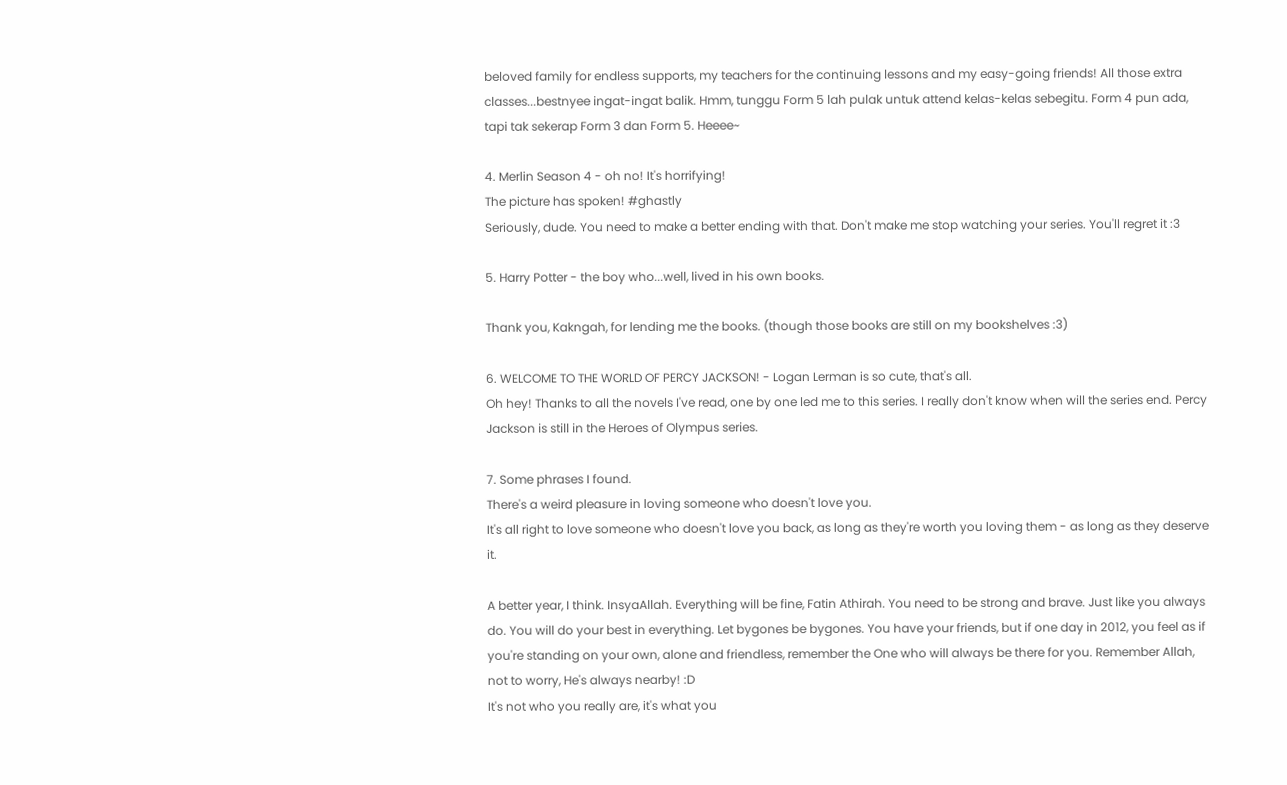beloved family for endless supports, my teachers for the continuing lessons and my easy-going friends! All those extra classes...bestnyee ingat-ingat balik. Hmm, tunggu Form 5 lah pulak untuk attend kelas-kelas sebegitu. Form 4 pun ada, tapi tak sekerap Form 3 dan Form 5. Heeee~

4. Merlin Season 4 - oh no! It's horrifying!
The picture has spoken! #ghastly
Seriously, dude. You need to make a better ending with that. Don't make me stop watching your series. You'll regret it :3

5. Harry Potter - the boy who...well, lived in his own books.

Thank you, Kakngah, for lending me the books. (though those books are still on my bookshelves :3)

6. WELCOME TO THE WORLD OF PERCY JACKSON! - Logan Lerman is so cute, that's all.
Oh hey! Thanks to all the novels I've read, one by one led me to this series. I really don't know when will the series end. Percy Jackson is still in the Heroes of Olympus series.

7. Some phrases I found.
There's a weird pleasure in loving someone who doesn't love you.
It's all right to love someone who doesn't love you back, as long as they're worth you loving them - as long as they deserve it.

A better year, I think. InsyaAllah. Everything will be fine, Fatin Athirah. You need to be strong and brave. Just like you always do. You will do your best in everything. Let bygones be bygones. You have your friends, but if one day in 2012, you feel as if you're standing on your own, alone and friendless, remember the One who will always be there for you. Remember Allah, not to worry, He's always nearby! :D
It's not who you really are, it's what you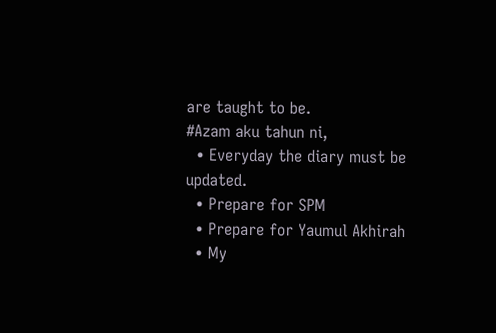are taught to be.
#Azam aku tahun ni,
  • Everyday the diary must be updated.
  • Prepare for SPM
  • Prepare for Yaumul Akhirah
  • My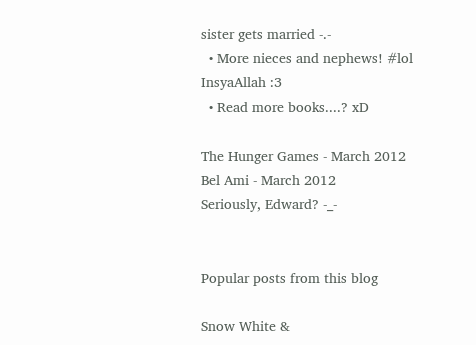sister gets married -.-
  • More nieces and nephews! #lol InsyaAllah :3
  • Read more books....? xD

The Hunger Games - March 2012
Bel Ami - March 2012
Seriously, Edward? -_-


Popular posts from this blog

Snow White &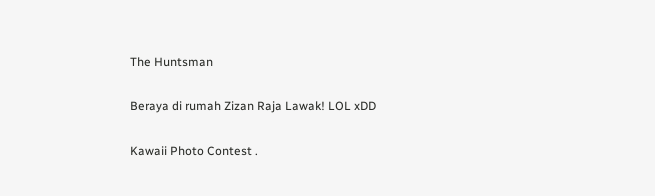The Huntsman

Beraya di rumah Zizan Raja Lawak! LOL xDD

Kawaii Photo Contest .